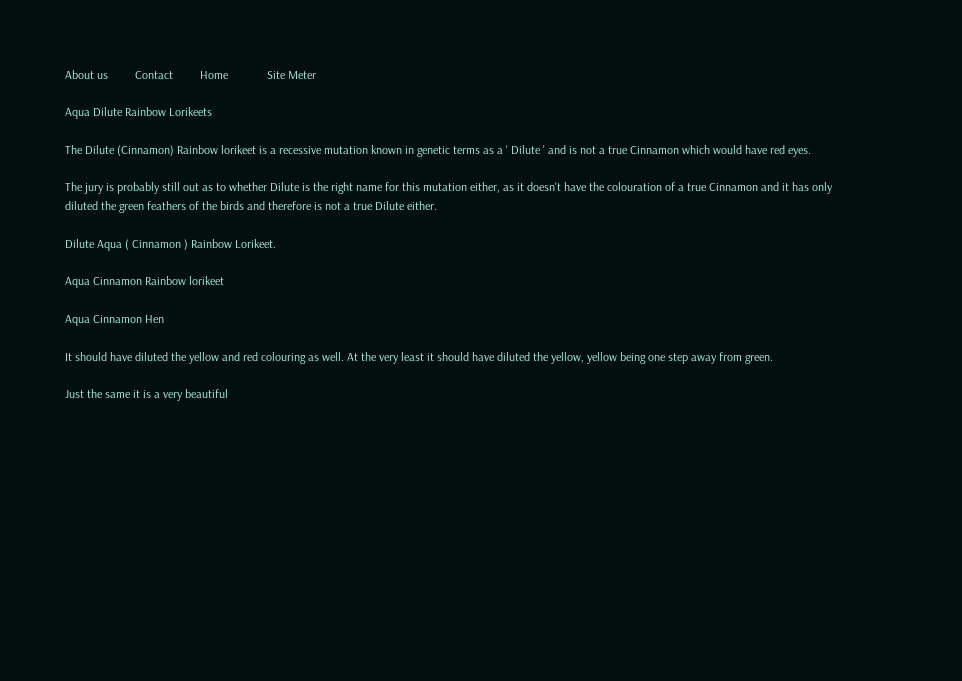About us         Contact         Home             Site Meter

Aqua Dilute Rainbow Lorikeets

The Dilute (Cinnamon) Rainbow lorikeet is a recessive mutation known in genetic terms as a ' Dilute ' and is not a true Cinnamon which would have red eyes.

The jury is probably still out as to whether Dilute is the right name for this mutation either, as it doesn't have the colouration of a true Cinnamon and it has only diluted the green feathers of the birds and therefore is not a true Dilute either.

Dilute Aqua ( Cinnamon ) Rainbow Lorikeet.

Aqua Cinnamon Rainbow lorikeet

Aqua Cinnamon Hen

It should have diluted the yellow and red colouring as well. At the very least it should have diluted the yellow, yellow being one step away from green.

Just the same it is a very beautiful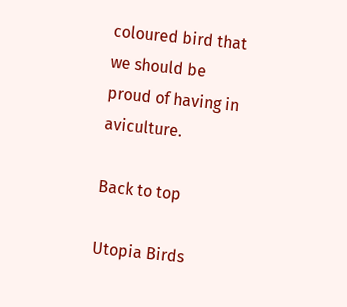coloured bird that we should be proud of having in aviculture.

Back to top

Utopia Birds